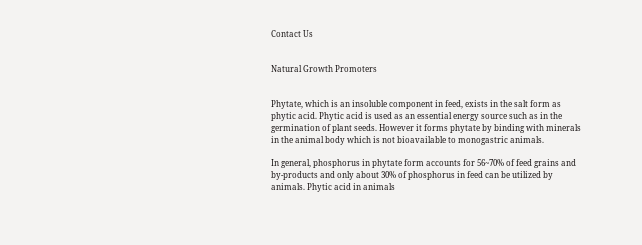Contact Us


Natural Growth Promoters


Phytate, which is an insoluble component in feed, exists in the salt form as phytic acid. Phytic acid is used as an essential energy source such as in the germination of plant seeds. However it forms phytate by binding with minerals in the animal body which is not bioavailable to monogastric animals.

In general, phosphorus in phytate form accounts for 56~70% of feed grains and by-products and only about 30% of phosphorus in feed can be utilized by animals. Phytic acid in animals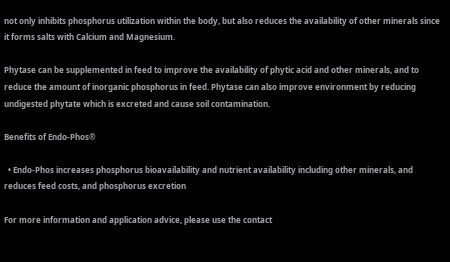not only inhibits phosphorus utilization within the body, but also reduces the availability of other minerals since it forms salts with Calcium and Magnesium.

Phytase can be supplemented in feed to improve the availability of phytic acid and other minerals, and to reduce the amount of inorganic phosphorus in feed. Phytase can also improve environment by reducing undigested phytate which is excreted and cause soil contamination.

Benefits of Endo-Phos®

  • Endo-Phos increases phosphorus bioavailability and nutrient availability including other minerals, and reduces feed costs, and phosphorus excretion

For more information and application advice, please use the contact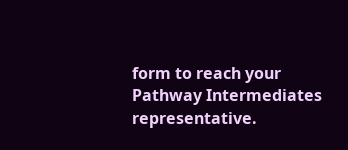form to reach your Pathway Intermediates representative.